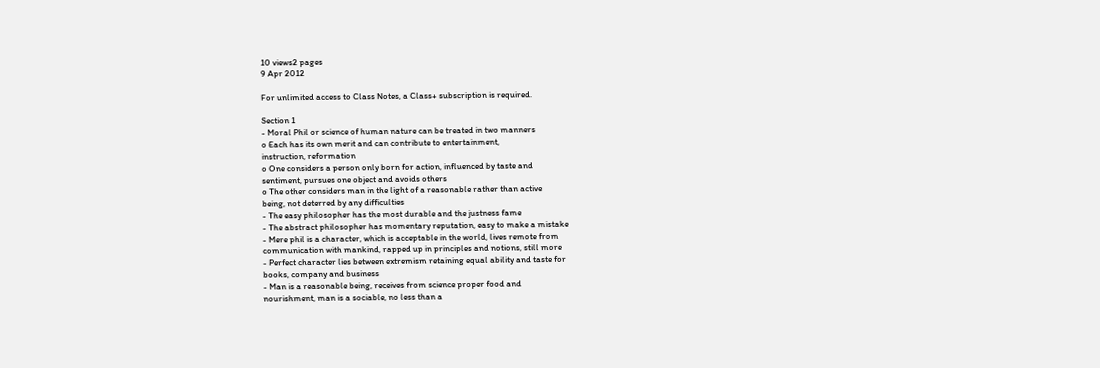10 views2 pages
9 Apr 2012

For unlimited access to Class Notes, a Class+ subscription is required.

Section 1
- Moral Phil or science of human nature can be treated in two manners
o Each has its own merit and can contribute to entertainment,
instruction, reformation
o One considers a person only born for action, influenced by taste and
sentiment, pursues one object and avoids others
o The other considers man in the light of a reasonable rather than active
being, not deterred by any difficulties
- The easy philosopher has the most durable and the justness fame
- The abstract philosopher has momentary reputation, easy to make a mistake
- Mere phil is a character, which is acceptable in the world, lives remote from
communication with mankind, rapped up in principles and notions, still more
- Perfect character lies between extremism retaining equal ability and taste for
books, company and business
- Man is a reasonable being, receives from science proper food and
nourishment, man is a sociable, no less than a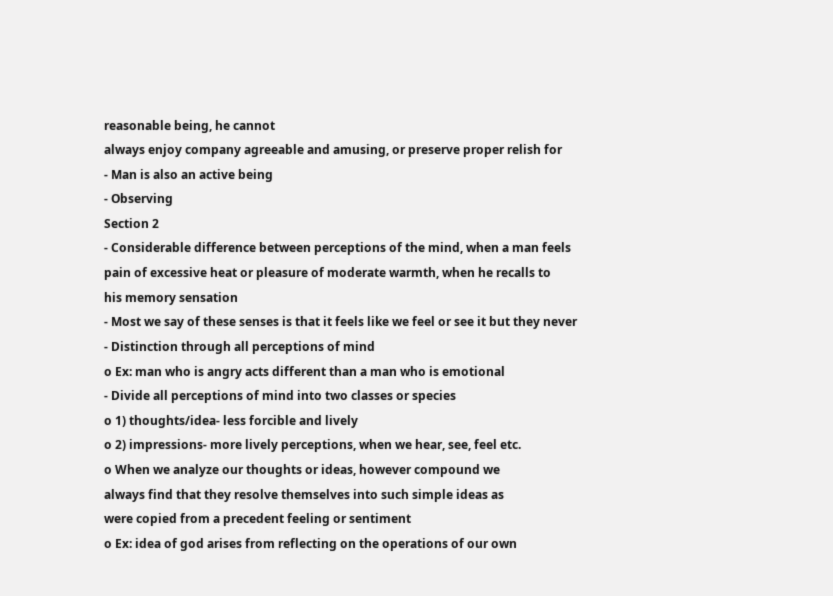reasonable being, he cannot
always enjoy company agreeable and amusing, or preserve proper relish for
- Man is also an active being
- Observing
Section 2
- Considerable difference between perceptions of the mind, when a man feels
pain of excessive heat or pleasure of moderate warmth, when he recalls to
his memory sensation
- Most we say of these senses is that it feels like we feel or see it but they never
- Distinction through all perceptions of mind
o Ex: man who is angry acts different than a man who is emotional
- Divide all perceptions of mind into two classes or species
o 1) thoughts/idea- less forcible and lively
o 2) impressions- more lively perceptions, when we hear, see, feel etc.
o When we analyze our thoughts or ideas, however compound we
always find that they resolve themselves into such simple ideas as
were copied from a precedent feeling or sentiment
o Ex: idea of god arises from reflecting on the operations of our own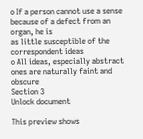o If a person cannot use a sense because of a defect from an organ, he is
as little susceptible of the correspondent ideas
o All ideas, especially abstract ones are naturally faint and obscure
Section 3
Unlock document

This preview shows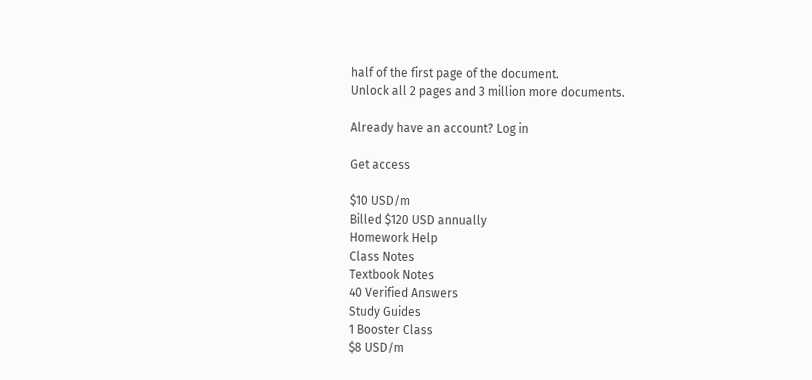half of the first page of the document.
Unlock all 2 pages and 3 million more documents.

Already have an account? Log in

Get access

$10 USD/m
Billed $120 USD annually
Homework Help
Class Notes
Textbook Notes
40 Verified Answers
Study Guides
1 Booster Class
$8 USD/m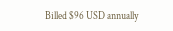Billed $96 USD annually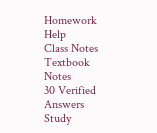Homework Help
Class Notes
Textbook Notes
30 Verified Answers
Study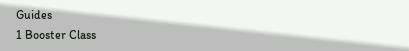Guides
1 Booster Class